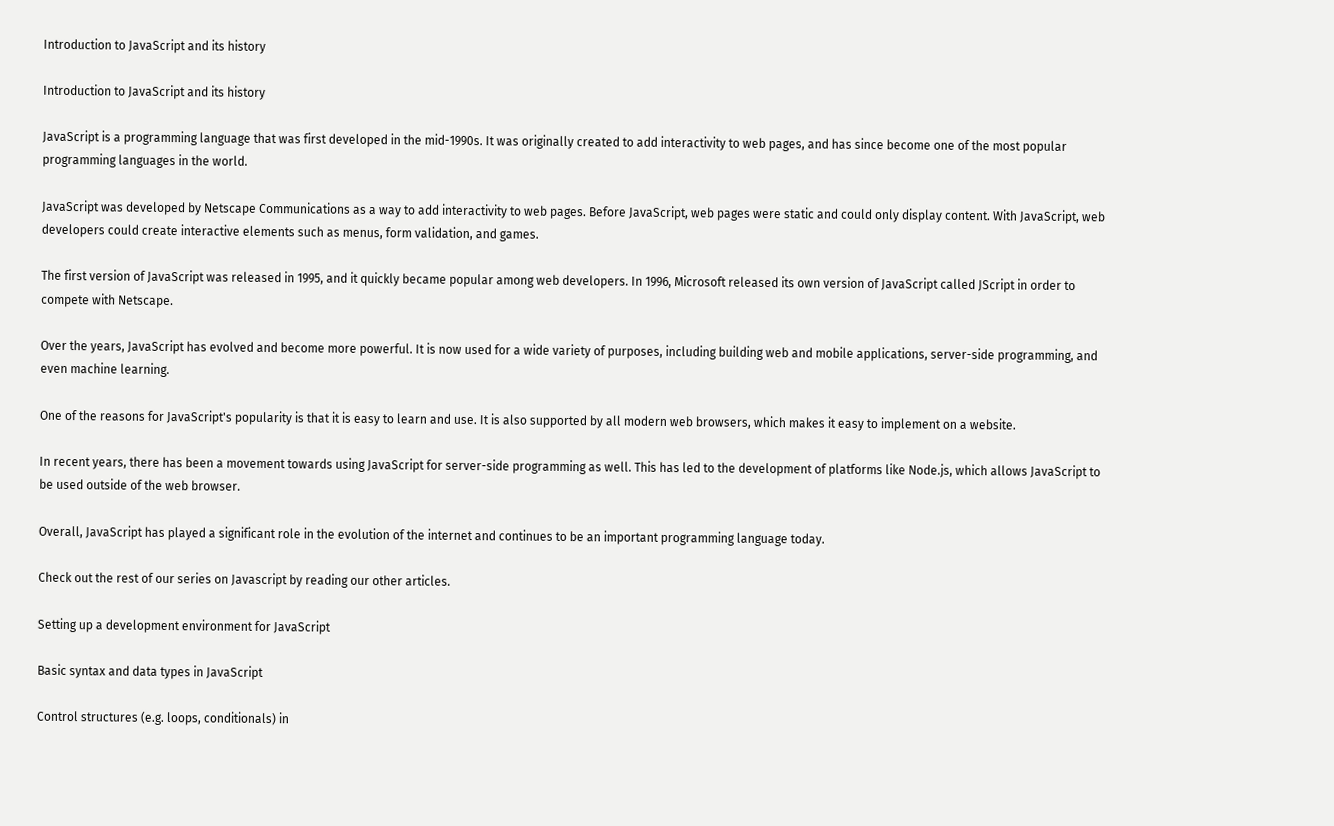Introduction to JavaScript and its history

Introduction to JavaScript and its history

JavaScript is a programming language that was first developed in the mid-1990s. It was originally created to add interactivity to web pages, and has since become one of the most popular programming languages in the world.

JavaScript was developed by Netscape Communications as a way to add interactivity to web pages. Before JavaScript, web pages were static and could only display content. With JavaScript, web developers could create interactive elements such as menus, form validation, and games.

The first version of JavaScript was released in 1995, and it quickly became popular among web developers. In 1996, Microsoft released its own version of JavaScript called JScript in order to compete with Netscape.

Over the years, JavaScript has evolved and become more powerful. It is now used for a wide variety of purposes, including building web and mobile applications, server-side programming, and even machine learning.

One of the reasons for JavaScript's popularity is that it is easy to learn and use. It is also supported by all modern web browsers, which makes it easy to implement on a website.

In recent years, there has been a movement towards using JavaScript for server-side programming as well. This has led to the development of platforms like Node.js, which allows JavaScript to be used outside of the web browser.

Overall, JavaScript has played a significant role in the evolution of the internet and continues to be an important programming language today.

Check out the rest of our series on Javascript by reading our other articles.

Setting up a development environment for JavaScript

Basic syntax and data types in JavaScript

Control structures (e.g. loops, conditionals) in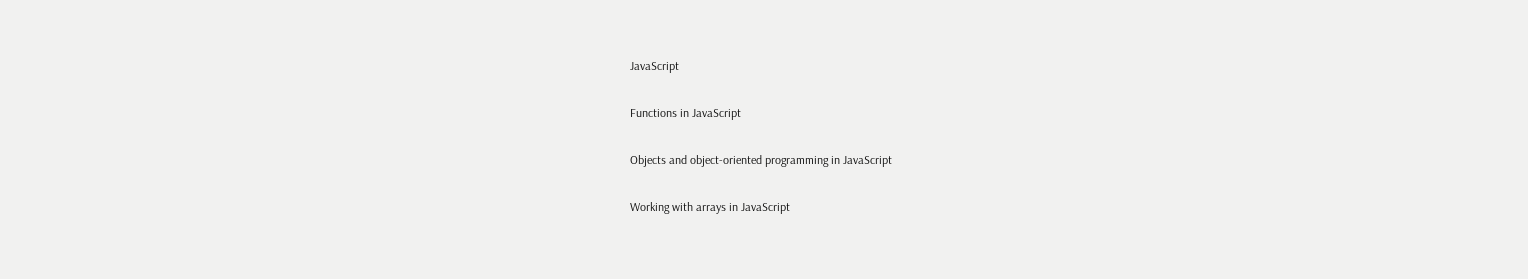JavaScript

Functions in JavaScript

Objects and object-oriented programming in JavaScript

Working with arrays in JavaScript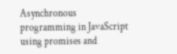Asynchronous programming in JavaScript using promises and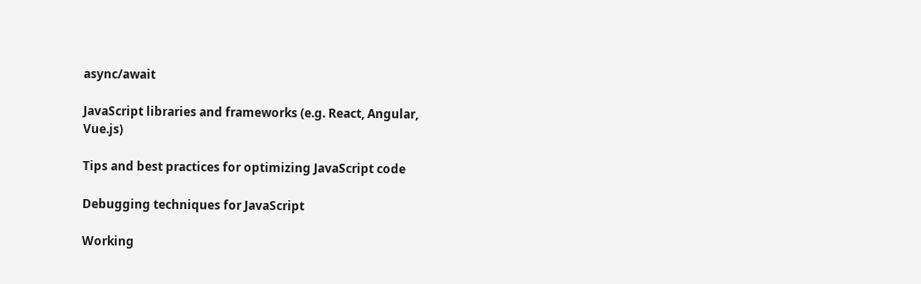async/await

JavaScript libraries and frameworks (e.g. React, Angular, Vue.js)

Tips and best practices for optimizing JavaScript code

Debugging techniques for JavaScript

Working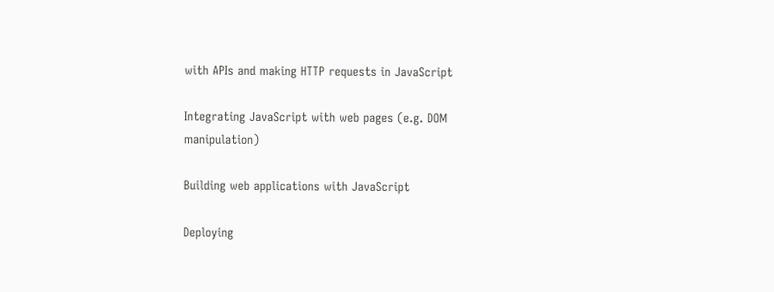with APIs and making HTTP requests in JavaScript

Integrating JavaScript with web pages (e.g. DOM manipulation)

Building web applications with JavaScript

Deploying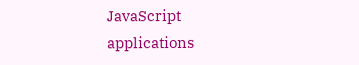JavaScript applications